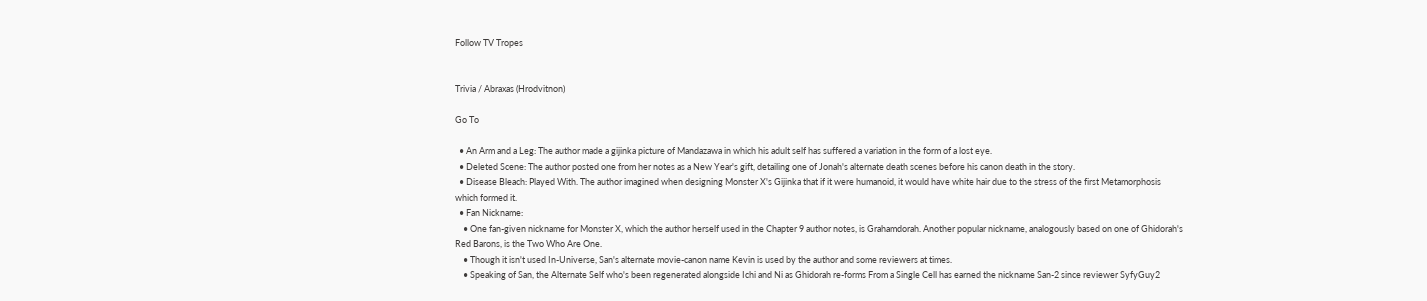Follow TV Tropes


Trivia / Abraxas (Hrodvitnon)

Go To

  • An Arm and a Leg: The author made a gijinka picture of Mandazawa in which his adult self has suffered a variation in the form of a lost eye.
  • Deleted Scene: The author posted one from her notes as a New Year's gift, detailing one of Jonah's alternate death scenes before his canon death in the story.
  • Disease Bleach: Played With. The author imagined when designing Monster X's Gijinka that if it were humanoid, it would have white hair due to the stress of the first Metamorphosis which formed it.
  • Fan Nickname:
    • One fan-given nickname for Monster X, which the author herself used in the Chapter 9 author notes, is Grahamdorah. Another popular nickname, analogously based on one of Ghidorah's Red Barons, is the Two Who Are One.
    • Though it isn't used In-Universe, San's alternate movie-canon name Kevin is used by the author and some reviewers at times.
    • Speaking of San, the Alternate Self who's been regenerated alongside Ichi and Ni as Ghidorah re-forms From a Single Cell has earned the nickname San-2 since reviewer SyfyGuy2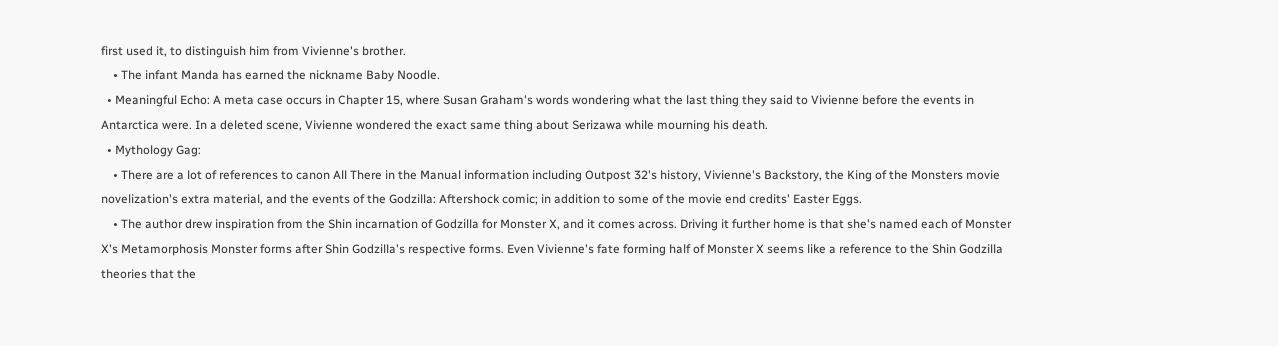first used it, to distinguish him from Vivienne's brother.
    • The infant Manda has earned the nickname Baby Noodle.
  • Meaningful Echo: A meta case occurs in Chapter 15, where Susan Graham's words wondering what the last thing they said to Vivienne before the events in Antarctica were. In a deleted scene, Vivienne wondered the exact same thing about Serizawa while mourning his death.
  • Mythology Gag:
    • There are a lot of references to canon All There in the Manual information including Outpost 32's history, Vivienne's Backstory, the King of the Monsters movie novelization's extra material, and the events of the Godzilla: Aftershock comic; in addition to some of the movie end credits' Easter Eggs.
    • The author drew inspiration from the Shin incarnation of Godzilla for Monster X, and it comes across. Driving it further home is that she's named each of Monster X's Metamorphosis Monster forms after Shin Godzilla's respective forms. Even Vivienne's fate forming half of Monster X seems like a reference to the Shin Godzilla theories that the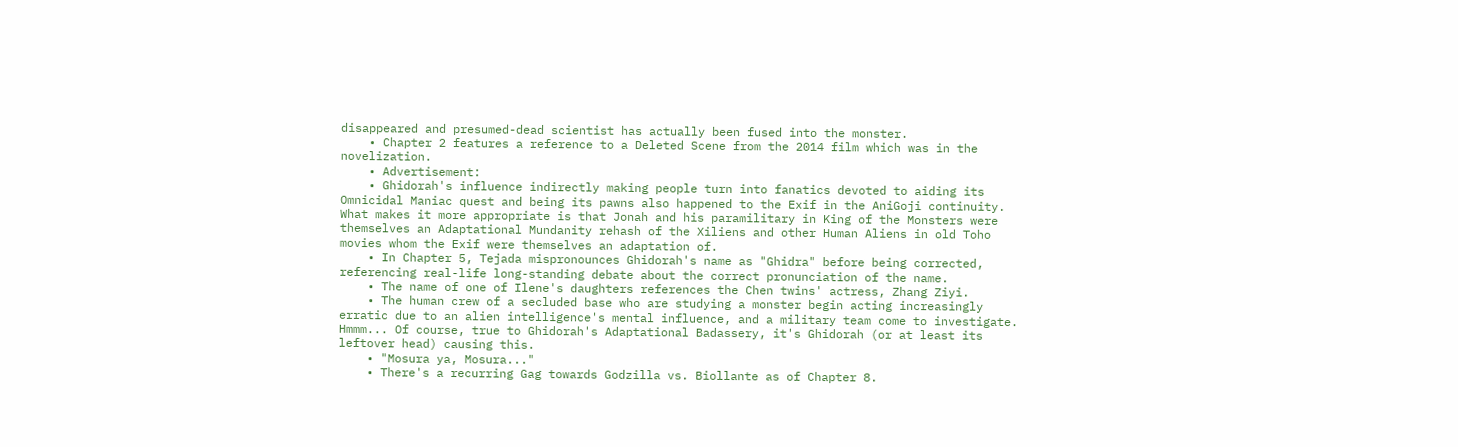disappeared and presumed-dead scientist has actually been fused into the monster.
    • Chapter 2 features a reference to a Deleted Scene from the 2014 film which was in the novelization.
    • Advertisement:
    • Ghidorah's influence indirectly making people turn into fanatics devoted to aiding its Omnicidal Maniac quest and being its pawns also happened to the Exif in the AniGoji continuity. What makes it more appropriate is that Jonah and his paramilitary in King of the Monsters were themselves an Adaptational Mundanity rehash of the Xiliens and other Human Aliens in old Toho movies whom the Exif were themselves an adaptation of.
    • In Chapter 5, Tejada mispronounces Ghidorah's name as "Ghidra" before being corrected, referencing real-life long-standing debate about the correct pronunciation of the name.
    • The name of one of Ilene's daughters references the Chen twins' actress, Zhang Ziyi.
    • The human crew of a secluded base who are studying a monster begin acting increasingly erratic due to an alien intelligence's mental influence, and a military team come to investigate. Hmmm... Of course, true to Ghidorah's Adaptational Badassery, it's Ghidorah (or at least its leftover head) causing this.
    • "Mosura ya, Mosura..."
    • There's a recurring Gag towards Godzilla vs. Biollante as of Chapter 8.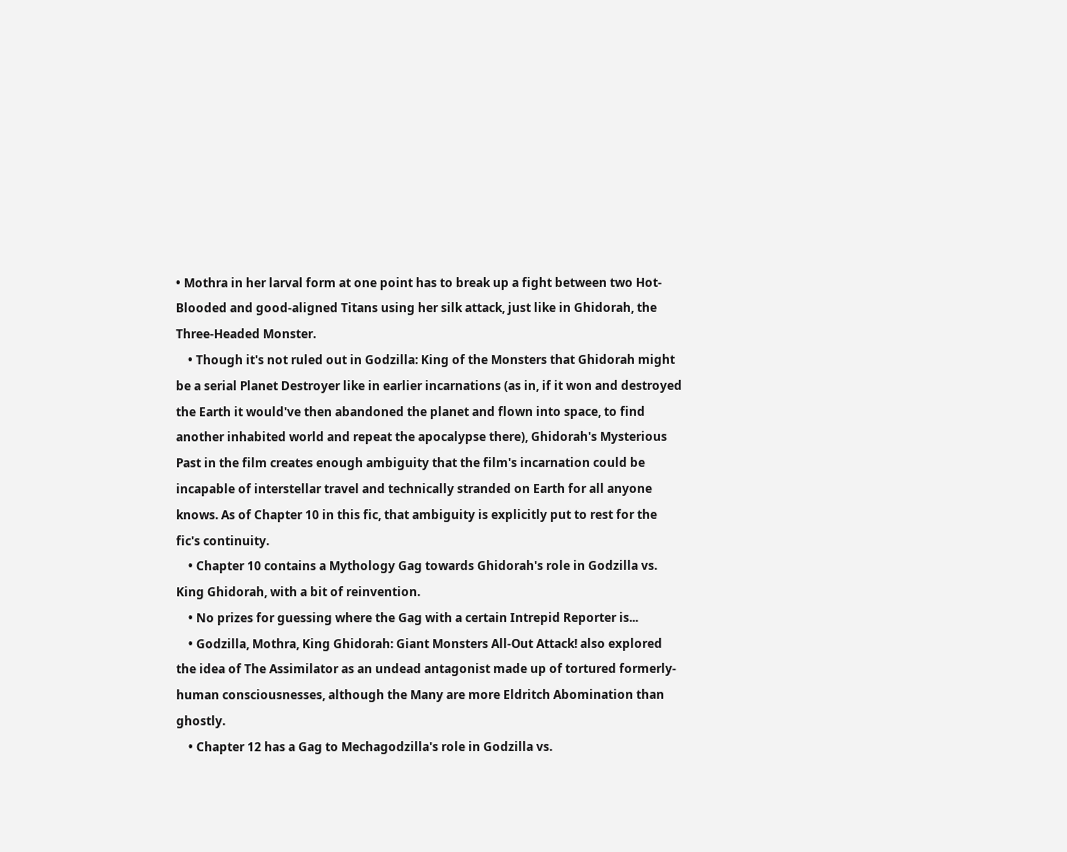• Mothra in her larval form at one point has to break up a fight between two Hot-Blooded and good-aligned Titans using her silk attack, just like in Ghidorah, the Three-Headed Monster.
    • Though it's not ruled out in Godzilla: King of the Monsters that Ghidorah might be a serial Planet Destroyer like in earlier incarnations (as in, if it won and destroyed the Earth it would've then abandoned the planet and flown into space, to find another inhabited world and repeat the apocalypse there), Ghidorah's Mysterious Past in the film creates enough ambiguity that the film's incarnation could be incapable of interstellar travel and technically stranded on Earth for all anyone knows. As of Chapter 10 in this fic, that ambiguity is explicitly put to rest for the fic's continuity.
    • Chapter 10 contains a Mythology Gag towards Ghidorah's role in Godzilla vs. King Ghidorah, with a bit of reinvention.
    • No prizes for guessing where the Gag with a certain Intrepid Reporter is...
    • Godzilla, Mothra, King Ghidorah: Giant Monsters All-Out Attack! also explored the idea of The Assimilator as an undead antagonist made up of tortured formerly-human consciousnesses, although the Many are more Eldritch Abomination than ghostly.
    • Chapter 12 has a Gag to Mechagodzilla's role in Godzilla vs.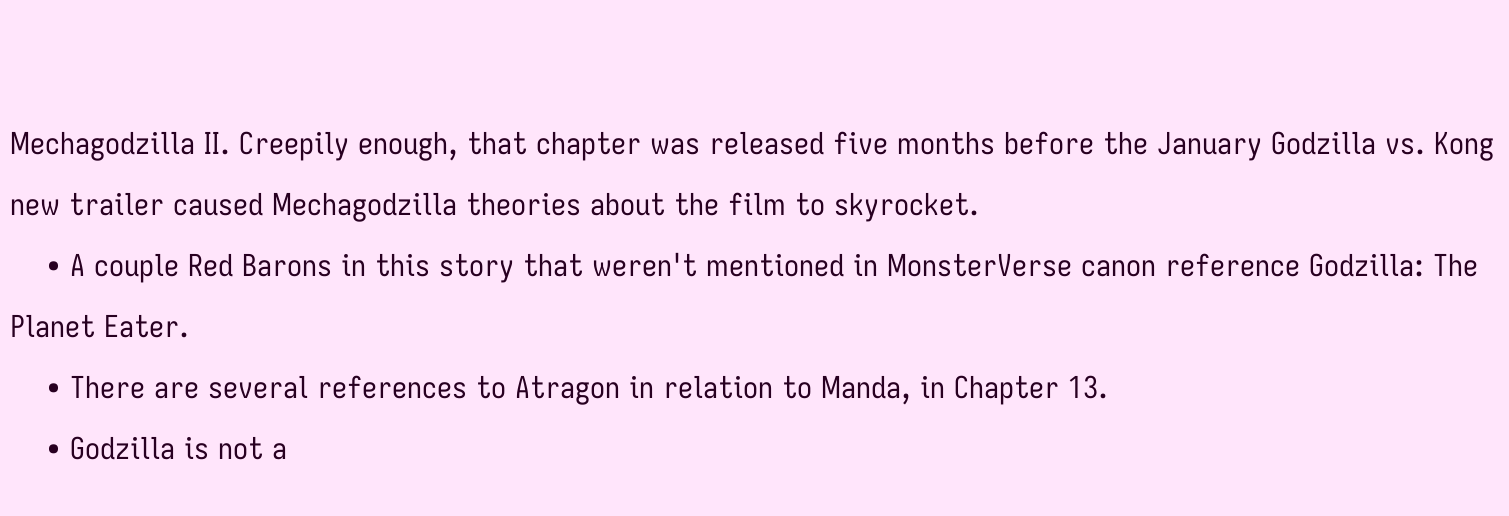Mechagodzilla II. Creepily enough, that chapter was released five months before the January Godzilla vs. Kong new trailer caused Mechagodzilla theories about the film to skyrocket.
    • A couple Red Barons in this story that weren't mentioned in MonsterVerse canon reference Godzilla: The Planet Eater.
    • There are several references to Atragon in relation to Manda, in Chapter 13.
    • Godzilla is not a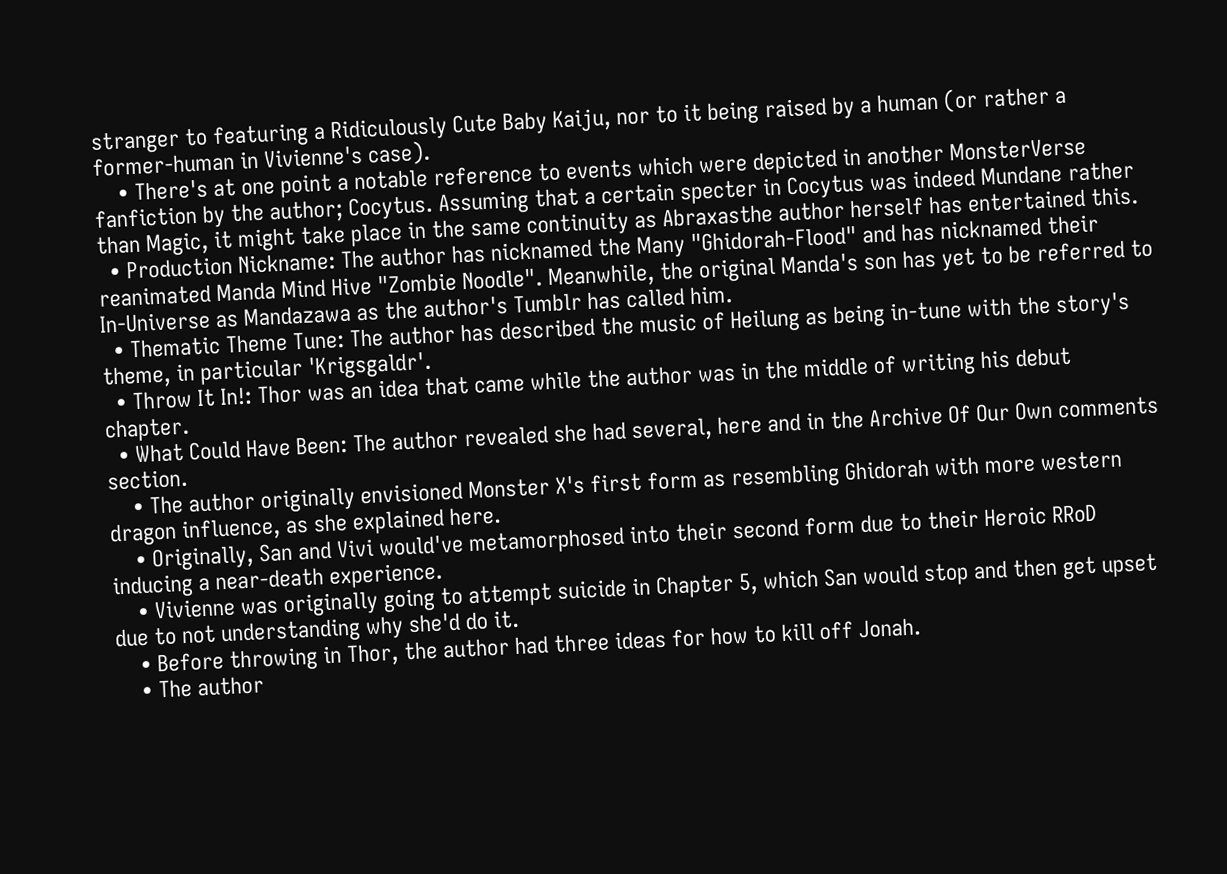stranger to featuring a Ridiculously Cute Baby Kaiju, nor to it being raised by a human (or rather a former-human in Vivienne's case).
    • There's at one point a notable reference to events which were depicted in another MonsterVerse fanfiction by the author; Cocytus. Assuming that a certain specter in Cocytus was indeed Mundane rather than Magic, it might take place in the same continuity as Abraxasthe author herself has entertained this.
  • Production Nickname: The author has nicknamed the Many "Ghidorah-Flood" and has nicknamed their reanimated Manda Mind Hive "Zombie Noodle". Meanwhile, the original Manda's son has yet to be referred to In-Universe as Mandazawa as the author's Tumblr has called him.
  • Thematic Theme Tune: The author has described the music of Heilung as being in-tune with the story's theme, in particular 'Krigsgaldr'.
  • Throw It In!: Thor was an idea that came while the author was in the middle of writing his debut chapter.
  • What Could Have Been: The author revealed she had several, here and in the Archive Of Our Own comments section.
    • The author originally envisioned Monster X's first form as resembling Ghidorah with more western dragon influence, as she explained here.
    • Originally, San and Vivi would've metamorphosed into their second form due to their Heroic RRoD inducing a near-death experience.
    • Vivienne was originally going to attempt suicide in Chapter 5, which San would stop and then get upset due to not understanding why she'd do it.
    • Before throwing in Thor, the author had three ideas for how to kill off Jonah.
    • The author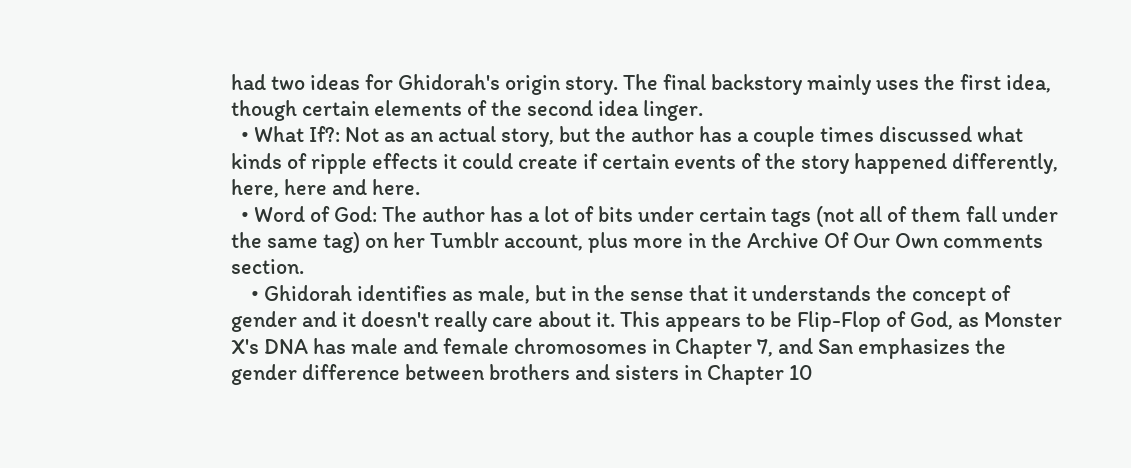had two ideas for Ghidorah's origin story. The final backstory mainly uses the first idea, though certain elements of the second idea linger.
  • What If?: Not as an actual story, but the author has a couple times discussed what kinds of ripple effects it could create if certain events of the story happened differently, here, here and here.
  • Word of God: The author has a lot of bits under certain tags (not all of them fall under the same tag) on her Tumblr account, plus more in the Archive Of Our Own comments section.
    • Ghidorah identifies as male, but in the sense that it understands the concept of gender and it doesn't really care about it. This appears to be Flip-Flop of God, as Monster X's DNA has male and female chromosomes in Chapter 7, and San emphasizes the gender difference between brothers and sisters in Chapter 10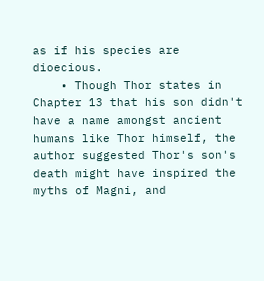as if his species are dioecious.
    • Though Thor states in Chapter 13 that his son didn't have a name amongst ancient humans like Thor himself, the author suggested Thor's son's death might have inspired the myths of Magni, and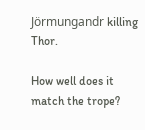Jörmungandr killing Thor.

How well does it match the trope?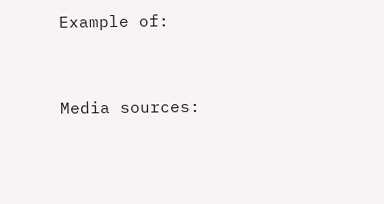Example of:


Media sources: